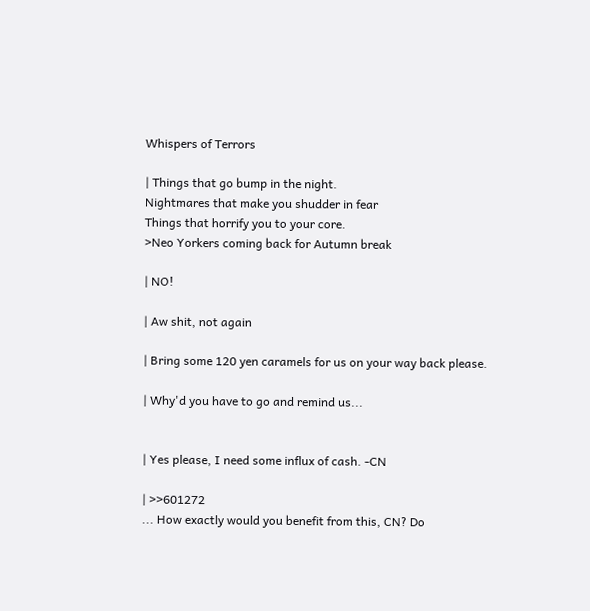Whispers of Terrors

| Things that go bump in the night.
Nightmares that make you shudder in fear
Things that horrify you to your core.
>Neo Yorkers coming back for Autumn break

| NO!

| Aw shit, not again

| Bring some 120 yen caramels for us on your way back please.

| Why'd you have to go and remind us...


| Yes please, I need some influx of cash. -CN

| >>601272
... How exactly would you benefit from this, CN? Do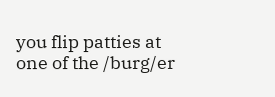you flip patties at one of the /burg/er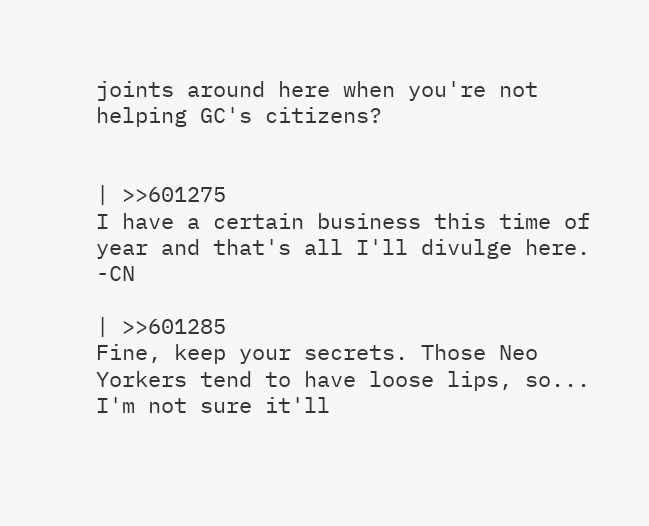joints around here when you're not helping GC's citizens?


| >>601275
I have a certain business this time of year and that's all I'll divulge here. -CN

| >>601285
Fine, keep your secrets. Those Neo Yorkers tend to have loose lips, so... I'm not sure it'll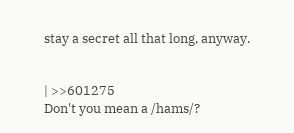stay a secret all that long, anyway.


| >>601275
Don't you mean a /hams/?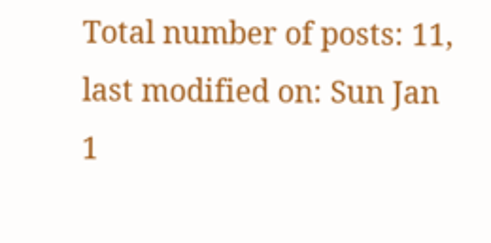Total number of posts: 11, last modified on: Sun Jan 1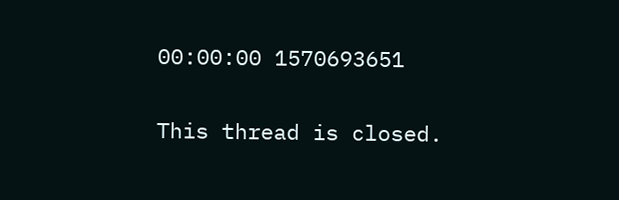00:00:00 1570693651

This thread is closed.